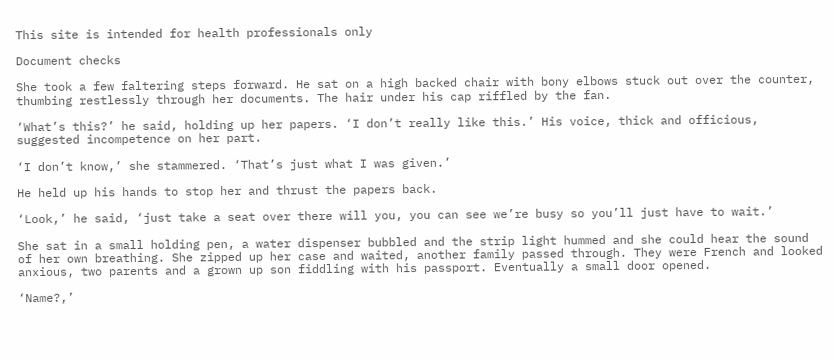This site is intended for health professionals only

Document checks

She took a few faltering steps forward. He sat on a high backed chair with bony elbows stuck out over the counter, thumbing restlessly through her documents. The hair under his cap riffled by the fan.

‘What’s this?’ he said, holding up her papers. ‘I don’t really like this.’ His voice, thick and officious, suggested incompetence on her part.

‘I don’t know,’ she stammered. ‘That’s just what I was given.’

He held up his hands to stop her and thrust the papers back.

‘Look,’ he said, ‘just take a seat over there will you, you can see we’re busy so you’ll just have to wait.’

She sat in a small holding pen, a water dispenser bubbled and the strip light hummed and she could hear the sound of her own breathing. She zipped up her case and waited, another family passed through. They were French and looked anxious, two parents and a grown up son fiddling with his passport. Eventually a small door opened.

‘Name?,’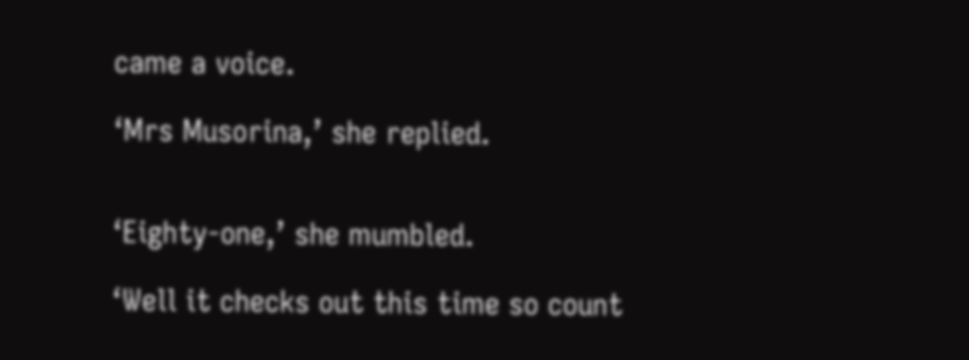came a voice.

‘Mrs Musorina,’ she replied.


‘Eighty-one,’ she mumbled.

‘Well it checks out this time so count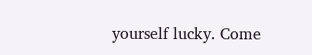yourself lucky. Come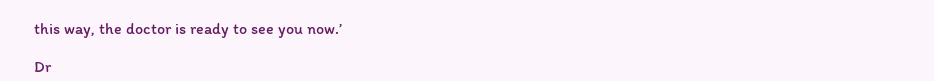this way, the doctor is ready to see you now.’

Dr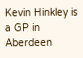Kevin Hinkley is a GP in Aberdeen